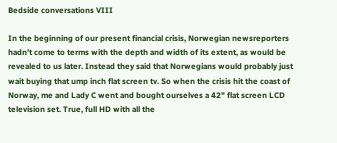Bedside conversations VIII

In the beginning of our present financial crisis, Norwegian newsreporters hadn’t come to terms with the depth and width of its extent, as would be revealed to us later. Instead they said that Norwegians would probably just wait buying that ump inch flat screen tv. So when the crisis hit the coast of Norway, me and Lady C went and bought ourselves a 42" flat screen LCD television set. True, full HD with all the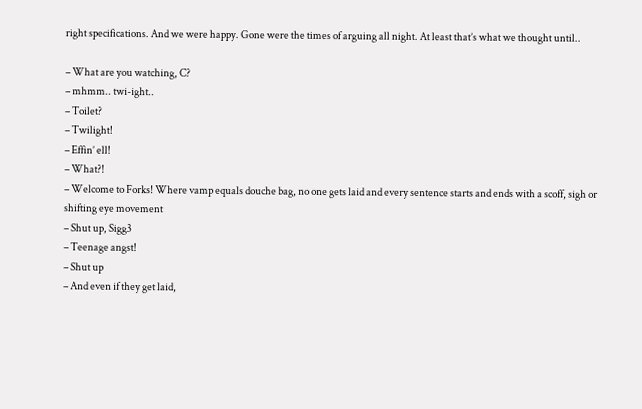right specifications. And we were happy. Gone were the times of arguing all night. At least that’s what we thought until..

– What are you watching, C?
– mhmm.. twi-ight..
– Toilet?
– Twilight!
– Effin’ ell!
– What?!
– Welcome to Forks! Where vamp equals douche bag, no one gets laid and every sentence starts and ends with a scoff, sigh or shifting eye movement
– Shut up, Sigg3
– Teenage angst!
– Shut up
– And even if they get laid,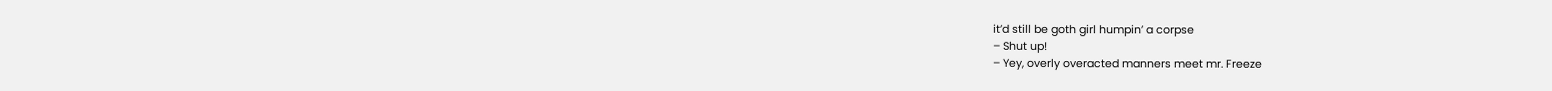it’d still be goth girl humpin’ a corpse
– Shut up!
– Yey, overly overacted manners meet mr. Freeze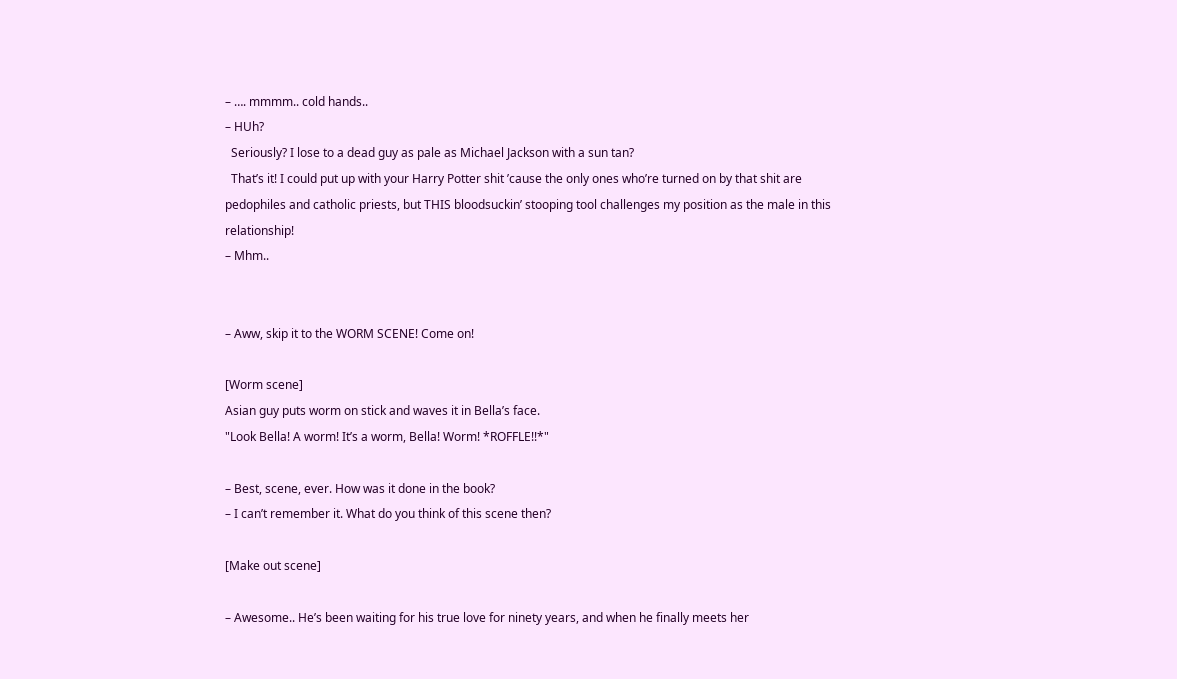– …. mmmm.. cold hands..
– HUh?
  Seriously? I lose to a dead guy as pale as Michael Jackson with a sun tan?
  That’s it! I could put up with your Harry Potter shit ’cause the only ones who’re turned on by that shit are pedophiles and catholic priests, but THIS bloodsuckin’ stooping tool challenges my position as the male in this relationship!
– Mhm..


– Aww, skip it to the WORM SCENE! Come on!

[Worm scene]
Asian guy puts worm on stick and waves it in Bella’s face.
"Look Bella! A worm! It’s a worm, Bella! Worm! *ROFFLE!!*"

– Best, scene, ever. How was it done in the book?
– I can’t remember it. What do you think of this scene then?

[Make out scene]

– Awesome.. He’s been waiting for his true love for ninety years, and when he finally meets her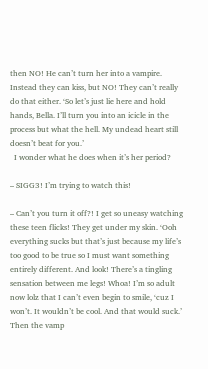then NO! He can’t turn her into a vampire. Instead they can kiss, but NO! They can’t really do that either. ‘So let’s just lie here and hold hands, Bella. I’ll turn you into an icicle in the process but what the hell. My undead heart still doesn’t beat for you.’
  I wonder what he does when it’s her period?

– SIGG3! I’m trying to watch this!

– Can’t you turn it off?! I get so uneasy watching these teen flicks! They get under my skin. ‘Ooh everything sucks but that’s just because my life’s too good to be true so I must want something entirely different. And look! There’s a tingling sensation between me legs! Whoa! I’m so adult now lolz that I can’t even begin to smile, ‘cuz I won’t. It wouldn’t be cool. And that would suck.’ Then the vamp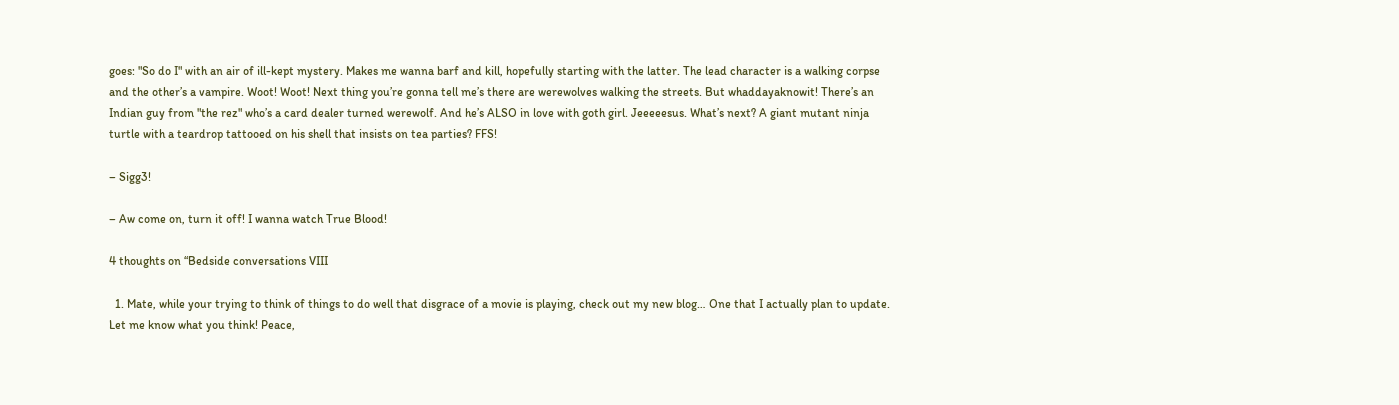goes: "So do I" with an air of ill-kept mystery. Makes me wanna barf and kill, hopefully starting with the latter. The lead character is a walking corpse and the other’s a vampire. Woot! Woot! Next thing you’re gonna tell me’s there are werewolves walking the streets. But whaddayaknowit! There’s an Indian guy from "the rez" who’s a card dealer turned werewolf. And he’s ALSO in love with goth girl. Jeeeeesus. What’s next? A giant mutant ninja turtle with a teardrop tattooed on his shell that insists on tea parties? FFS!

– Sigg3!

– Aw come on, turn it off! I wanna watch True Blood!

4 thoughts on “Bedside conversations VIII

  1. Mate, while your trying to think of things to do well that disgrace of a movie is playing, check out my new blog… One that I actually plan to update. Let me know what you think! Peace,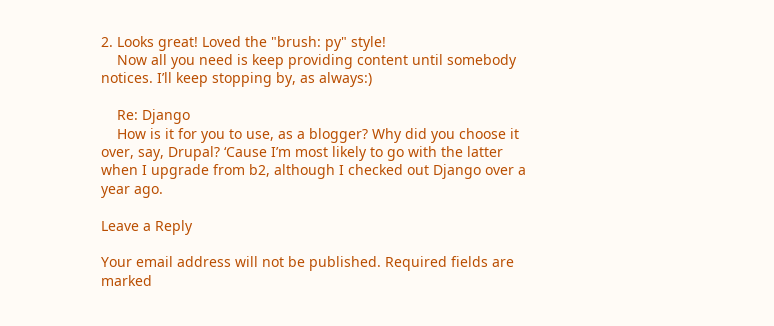2. Looks great! Loved the "brush: py" style!
    Now all you need is keep providing content until somebody notices. I’ll keep stopping by, as always:)

    Re: Django
    How is it for you to use, as a blogger? Why did you choose it over, say, Drupal? ‘Cause I’m most likely to go with the latter when I upgrade from b2, although I checked out Django over a year ago.

Leave a Reply

Your email address will not be published. Required fields are marked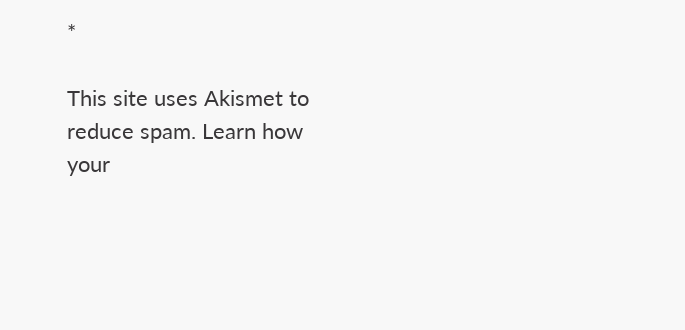*

This site uses Akismet to reduce spam. Learn how your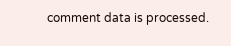comment data is processed.